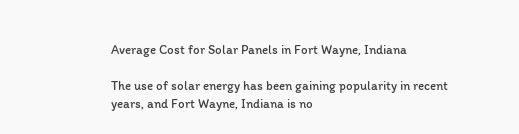Average Cost for Solar Panels in Fort Wayne, Indiana

The use of solar energy has been gaining popularity in recent years, and Fort Wayne, Indiana is no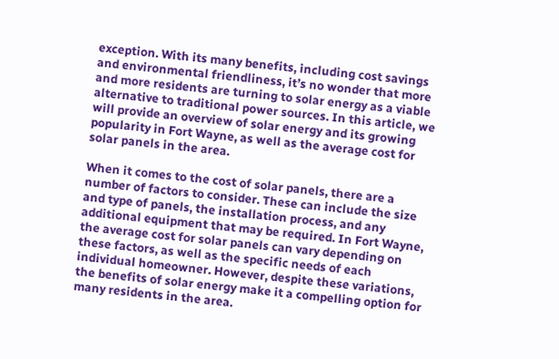exception. With its many benefits, including cost savings and environmental friendliness, it’s no wonder that more and more residents are turning to solar energy as a viable alternative to traditional power sources. In this article, we will provide an overview of solar energy and its growing popularity in Fort Wayne, as well as the average cost for solar panels in the area.

When it comes to the cost of solar panels, there are a number of factors to consider. These can include the size and type of panels, the installation process, and any additional equipment that may be required. In Fort Wayne, the average cost for solar panels can vary depending on these factors, as well as the specific needs of each individual homeowner. However, despite these variations, the benefits of solar energy make it a compelling option for many residents in the area.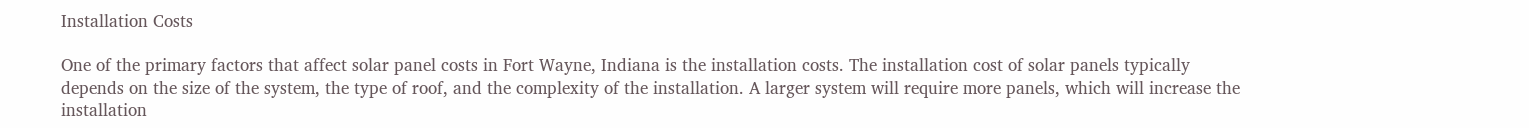Installation Costs

One of the primary factors that affect solar panel costs in Fort Wayne, Indiana is the installation costs. The installation cost of solar panels typically depends on the size of the system, the type of roof, and the complexity of the installation. A larger system will require more panels, which will increase the installation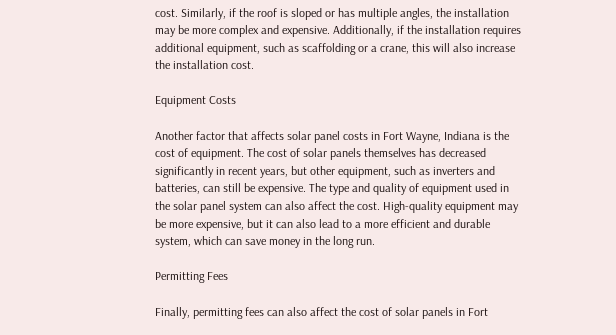cost. Similarly, if the roof is sloped or has multiple angles, the installation may be more complex and expensive. Additionally, if the installation requires additional equipment, such as scaffolding or a crane, this will also increase the installation cost.

Equipment Costs

Another factor that affects solar panel costs in Fort Wayne, Indiana is the cost of equipment. The cost of solar panels themselves has decreased significantly in recent years, but other equipment, such as inverters and batteries, can still be expensive. The type and quality of equipment used in the solar panel system can also affect the cost. High-quality equipment may be more expensive, but it can also lead to a more efficient and durable system, which can save money in the long run.

Permitting Fees

Finally, permitting fees can also affect the cost of solar panels in Fort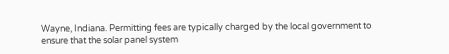Wayne, Indiana. Permitting fees are typically charged by the local government to ensure that the solar panel system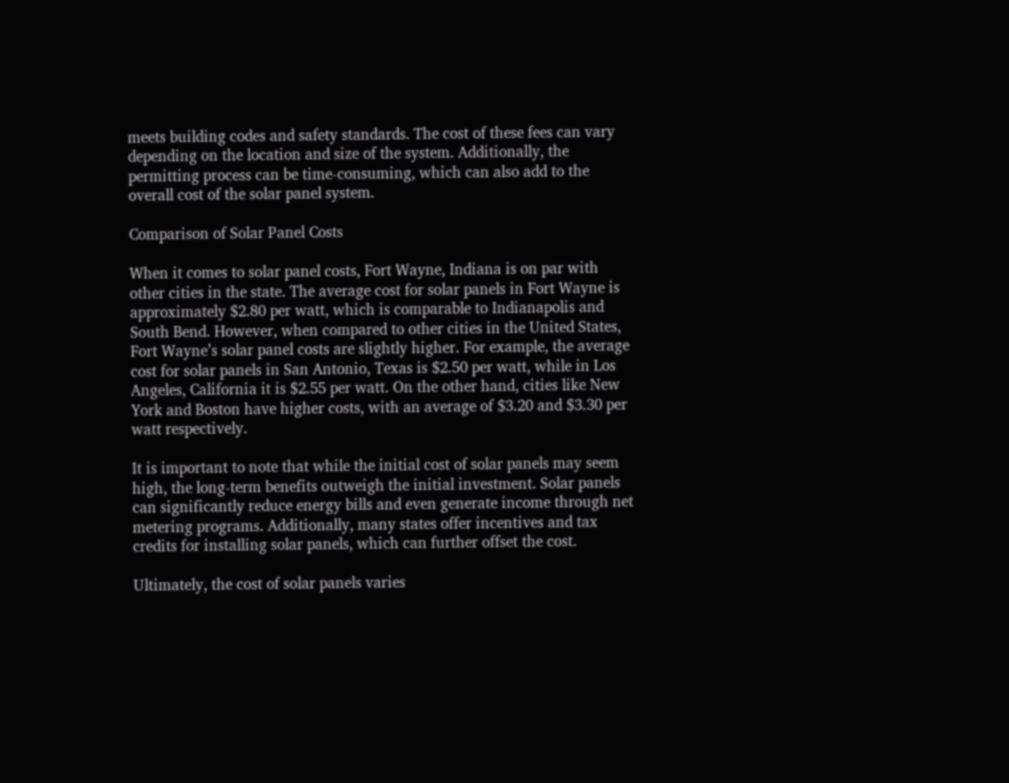meets building codes and safety standards. The cost of these fees can vary depending on the location and size of the system. Additionally, the permitting process can be time-consuming, which can also add to the overall cost of the solar panel system.

Comparison of Solar Panel Costs

When it comes to solar panel costs, Fort Wayne, Indiana is on par with other cities in the state. The average cost for solar panels in Fort Wayne is approximately $2.80 per watt, which is comparable to Indianapolis and South Bend. However, when compared to other cities in the United States, Fort Wayne’s solar panel costs are slightly higher. For example, the average cost for solar panels in San Antonio, Texas is $2.50 per watt, while in Los Angeles, California it is $2.55 per watt. On the other hand, cities like New York and Boston have higher costs, with an average of $3.20 and $3.30 per watt respectively.

It is important to note that while the initial cost of solar panels may seem high, the long-term benefits outweigh the initial investment. Solar panels can significantly reduce energy bills and even generate income through net metering programs. Additionally, many states offer incentives and tax credits for installing solar panels, which can further offset the cost.

Ultimately, the cost of solar panels varies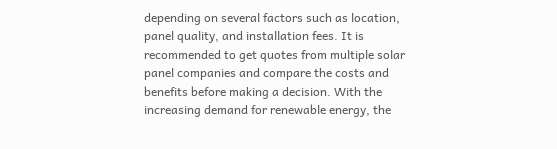depending on several factors such as location, panel quality, and installation fees. It is recommended to get quotes from multiple solar panel companies and compare the costs and benefits before making a decision. With the increasing demand for renewable energy, the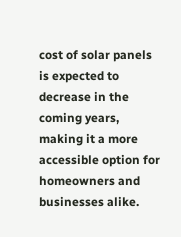cost of solar panels is expected to decrease in the coming years, making it a more accessible option for homeowners and businesses alike.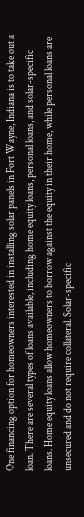One financing option for homeowners interested in installing solar panels in Fort Wayne, Indiana is to take out a loan. There are several types of loans available, including home equity loans, personal loans, and solar-specific loans. Home equity loans allow homeowners to borrow against the equity in their home, while personal loans are unsecured and do not require collateral. Solar-specific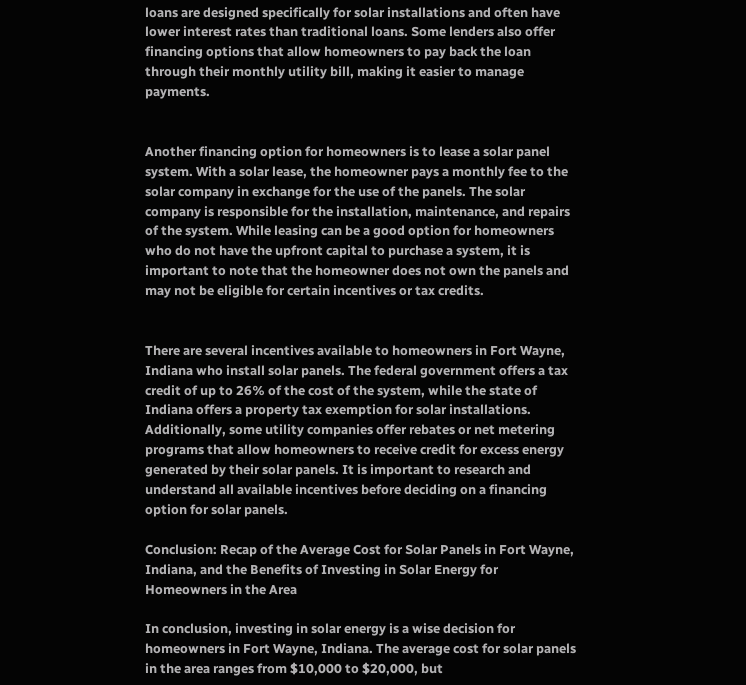loans are designed specifically for solar installations and often have lower interest rates than traditional loans. Some lenders also offer financing options that allow homeowners to pay back the loan through their monthly utility bill, making it easier to manage payments.


Another financing option for homeowners is to lease a solar panel system. With a solar lease, the homeowner pays a monthly fee to the solar company in exchange for the use of the panels. The solar company is responsible for the installation, maintenance, and repairs of the system. While leasing can be a good option for homeowners who do not have the upfront capital to purchase a system, it is important to note that the homeowner does not own the panels and may not be eligible for certain incentives or tax credits.


There are several incentives available to homeowners in Fort Wayne, Indiana who install solar panels. The federal government offers a tax credit of up to 26% of the cost of the system, while the state of Indiana offers a property tax exemption for solar installations. Additionally, some utility companies offer rebates or net metering programs that allow homeowners to receive credit for excess energy generated by their solar panels. It is important to research and understand all available incentives before deciding on a financing option for solar panels.

Conclusion: Recap of the Average Cost for Solar Panels in Fort Wayne, Indiana, and the Benefits of Investing in Solar Energy for Homeowners in the Area

In conclusion, investing in solar energy is a wise decision for homeowners in Fort Wayne, Indiana. The average cost for solar panels in the area ranges from $10,000 to $20,000, but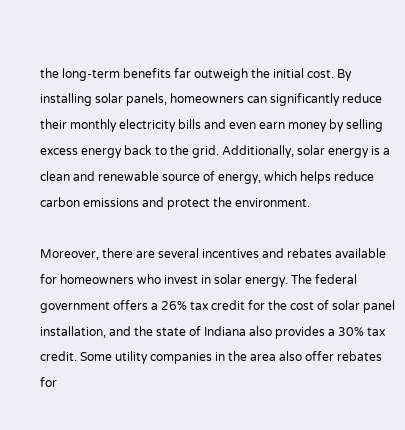the long-term benefits far outweigh the initial cost. By installing solar panels, homeowners can significantly reduce their monthly electricity bills and even earn money by selling excess energy back to the grid. Additionally, solar energy is a clean and renewable source of energy, which helps reduce carbon emissions and protect the environment.

Moreover, there are several incentives and rebates available for homeowners who invest in solar energy. The federal government offers a 26% tax credit for the cost of solar panel installation, and the state of Indiana also provides a 30% tax credit. Some utility companies in the area also offer rebates for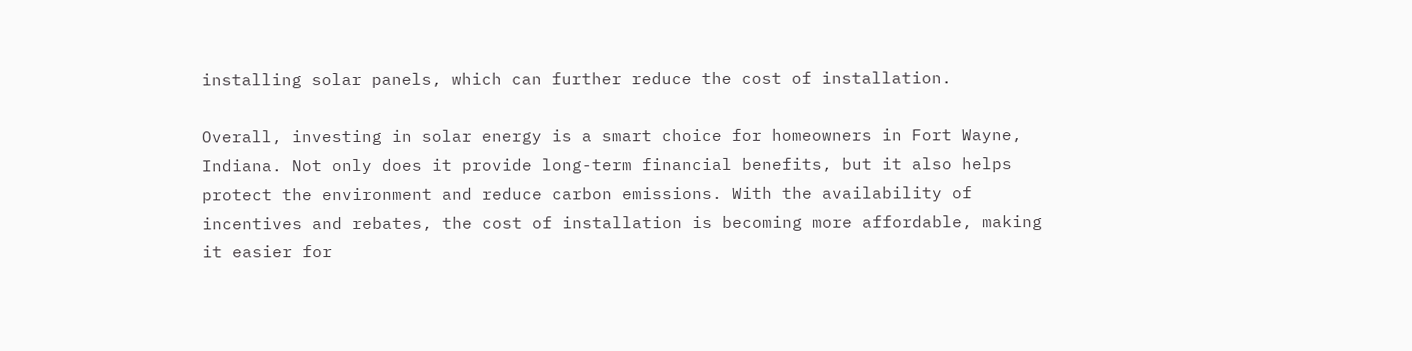installing solar panels, which can further reduce the cost of installation.

Overall, investing in solar energy is a smart choice for homeowners in Fort Wayne, Indiana. Not only does it provide long-term financial benefits, but it also helps protect the environment and reduce carbon emissions. With the availability of incentives and rebates, the cost of installation is becoming more affordable, making it easier for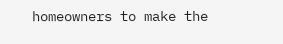homeowners to make the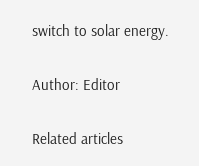switch to solar energy.

Author: Editor

Related articles